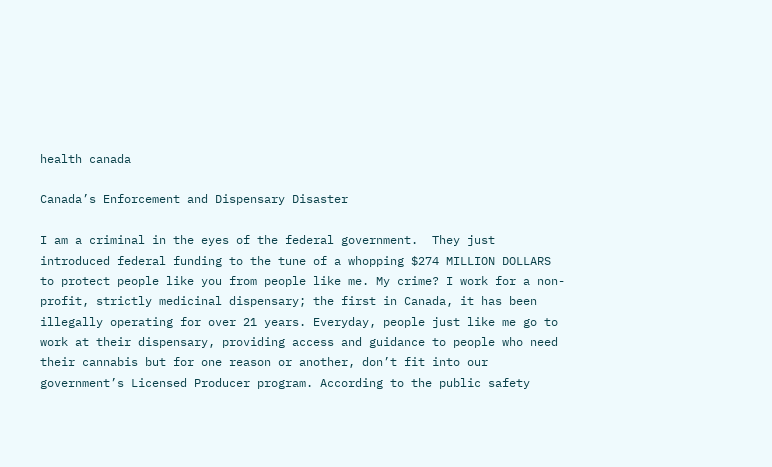health canada

Canada’s Enforcement and Dispensary Disaster

I am a criminal in the eyes of the federal government.  They just introduced federal funding to the tune of a whopping $274 MILLION DOLLARS to protect people like you from people like me. My crime? I work for a non-profit, strictly medicinal dispensary; the first in Canada, it has been illegally operating for over 21 years. Everyday, people just like me go to work at their dispensary, providing access and guidance to people who need their cannabis but for one reason or another, don’t fit into our government’s Licensed Producer program. According to the public safety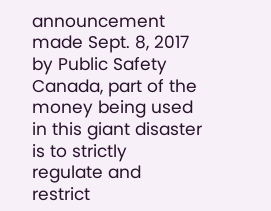announcement made Sept. 8, 2017 by Public Safety Canada, part of the money being used in this giant disaster is to strictly regulate and restrict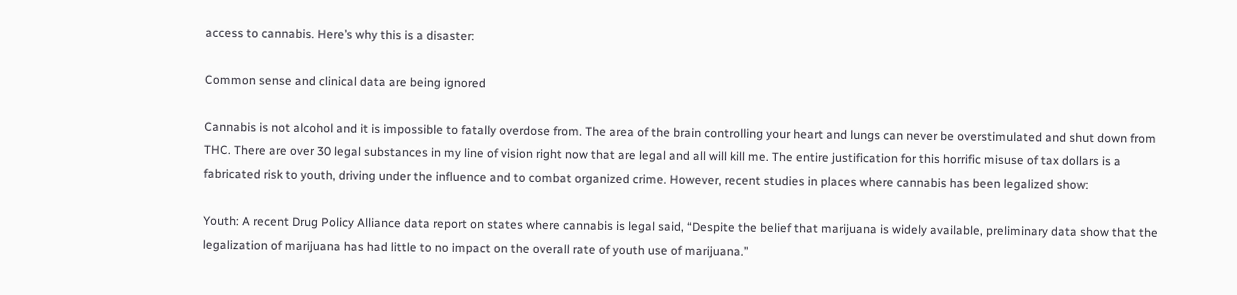access to cannabis. Here’s why this is a disaster:

Common sense and clinical data are being ignored

Cannabis is not alcohol and it is impossible to fatally overdose from. The area of the brain controlling your heart and lungs can never be overstimulated and shut down from THC. There are over 30 legal substances in my line of vision right now that are legal and all will kill me. The entire justification for this horrific misuse of tax dollars is a fabricated risk to youth, driving under the influence and to combat organized crime. However, recent studies in places where cannabis has been legalized show:

Youth: A recent Drug Policy Alliance data report on states where cannabis is legal said, “Despite the belief that marijuana is widely available, preliminary data show that the legalization of marijuana has had little to no impact on the overall rate of youth use of marijuana.”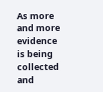As more and more evidence is being collected and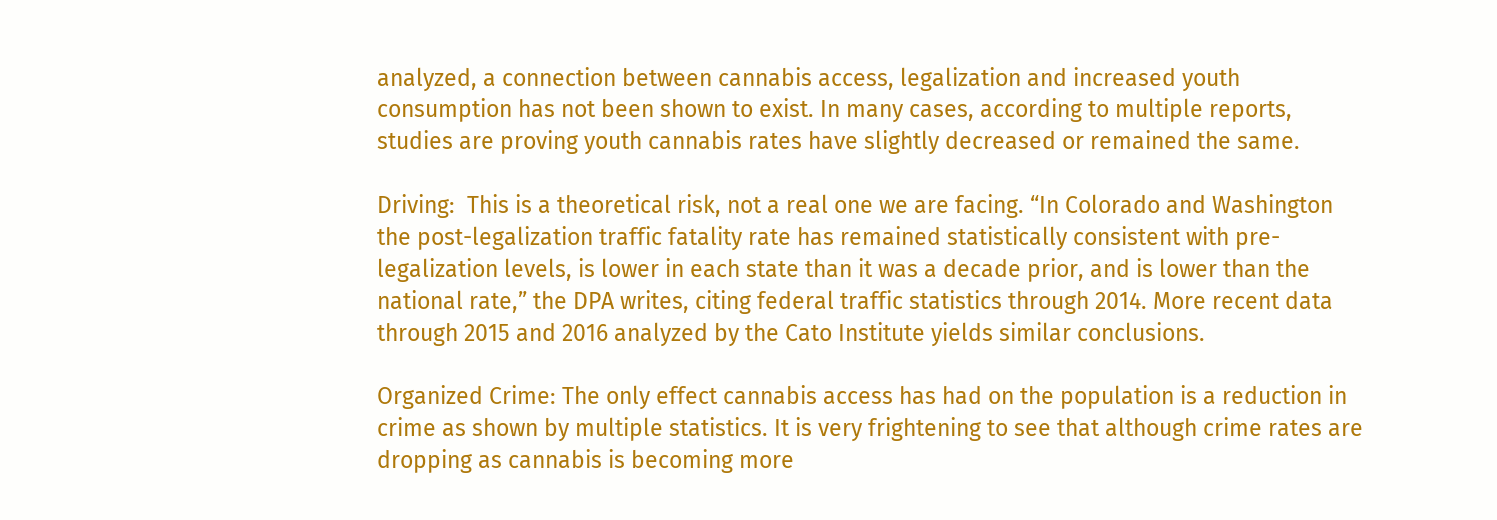analyzed, a connection between cannabis access, legalization and increased youth consumption has not been shown to exist. In many cases, according to multiple reports, studies are proving youth cannabis rates have slightly decreased or remained the same.

Driving:  This is a theoretical risk, not a real one we are facing. “In Colorado and Washington the post-legalization traffic fatality rate has remained statistically consistent with pre-legalization levels, is lower in each state than it was a decade prior, and is lower than the national rate,” the DPA writes, citing federal traffic statistics through 2014. More recent data through 2015 and 2016 analyzed by the Cato Institute yields similar conclusions.

Organized Crime: The only effect cannabis access has had on the population is a reduction in crime as shown by multiple statistics. It is very frightening to see that although crime rates are dropping as cannabis is becoming more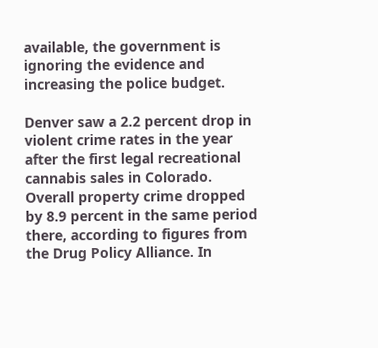available, the government is ignoring the evidence and increasing the police budget.

Denver saw a 2.2 percent drop in violent crime rates in the year after the first legal recreational cannabis sales in Colorado. Overall property crime dropped by 8.9 percent in the same period there, according to figures from the Drug Policy Alliance. In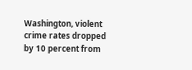Washington, violent crime rates dropped by 10 percent from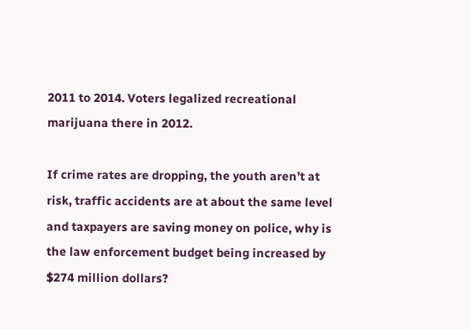2011 to 2014. Voters legalized recreational marijuana there in 2012.

If crime rates are dropping, the youth aren’t at risk, traffic accidents are at about the same level and taxpayers are saving money on police, why is the law enforcement budget being increased by $274 million dollars?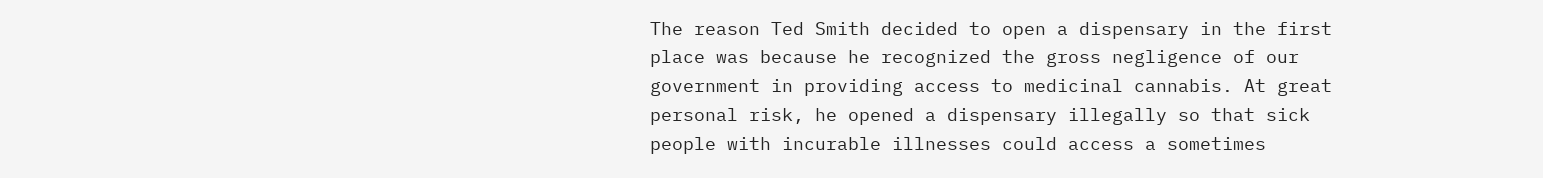The reason Ted Smith decided to open a dispensary in the first place was because he recognized the gross negligence of our government in providing access to medicinal cannabis. At great personal risk, he opened a dispensary illegally so that sick people with incurable illnesses could access a sometimes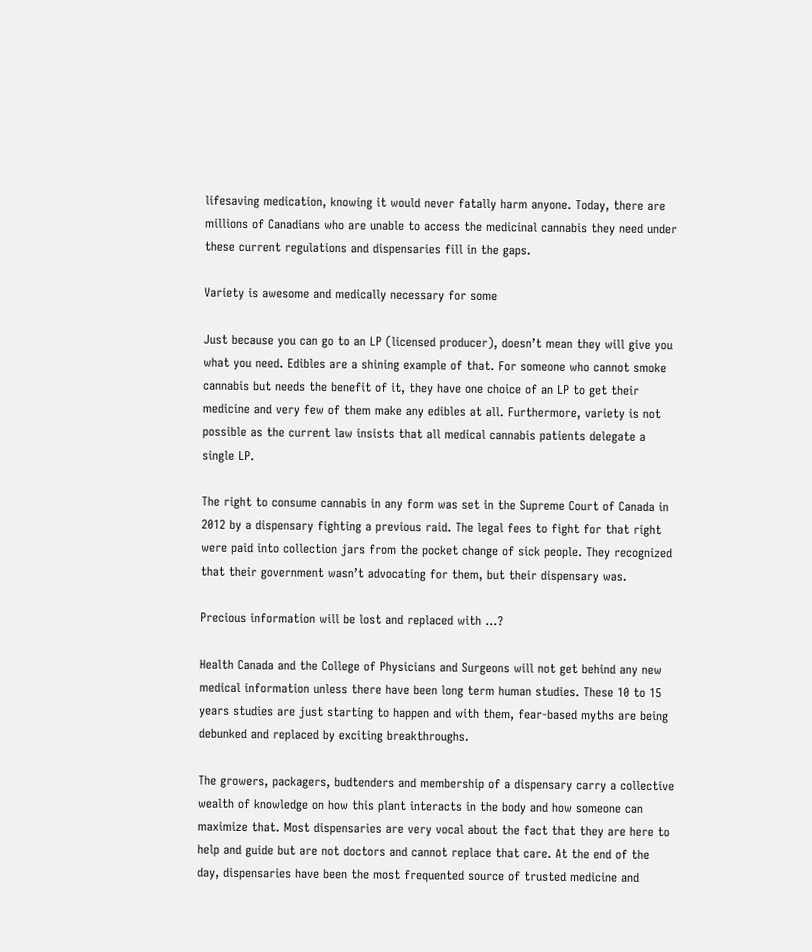lifesaving medication, knowing it would never fatally harm anyone. Today, there are millions of Canadians who are unable to access the medicinal cannabis they need under these current regulations and dispensaries fill in the gaps.

Variety is awesome and medically necessary for some

Just because you can go to an LP (licensed producer), doesn’t mean they will give you what you need. Edibles are a shining example of that. For someone who cannot smoke cannabis but needs the benefit of it, they have one choice of an LP to get their medicine and very few of them make any edibles at all. Furthermore, variety is not possible as the current law insists that all medical cannabis patients delegate a single LP.

The right to consume cannabis in any form was set in the Supreme Court of Canada in 2012 by a dispensary fighting a previous raid. The legal fees to fight for that right were paid into collection jars from the pocket change of sick people. They recognized that their government wasn’t advocating for them, but their dispensary was.

Precious information will be lost and replaced with …?

Health Canada and the College of Physicians and Surgeons will not get behind any new medical information unless there have been long term human studies. These 10 to 15 years studies are just starting to happen and with them, fear-based myths are being debunked and replaced by exciting breakthroughs.

The growers, packagers, budtenders and membership of a dispensary carry a collective wealth of knowledge on how this plant interacts in the body and how someone can maximize that. Most dispensaries are very vocal about the fact that they are here to help and guide but are not doctors and cannot replace that care. At the end of the day, dispensaries have been the most frequented source of trusted medicine and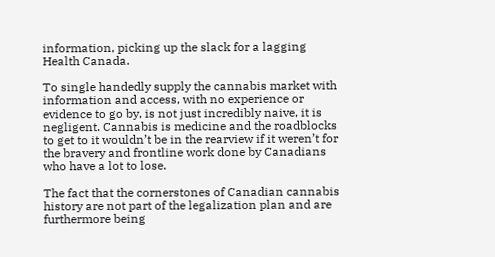information, picking up the slack for a lagging Health Canada.

To single handedly supply the cannabis market with information and access, with no experience or evidence to go by, is not just incredibly naive, it is negligent. Cannabis is medicine and the roadblocks to get to it wouldn’t be in the rearview if it weren’t for the bravery and frontline work done by Canadians who have a lot to lose.

The fact that the cornerstones of Canadian cannabis history are not part of the legalization plan and are furthermore being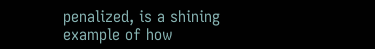penalized, is a shining example of how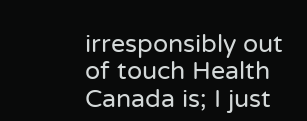irresponsibly out of touch Health Canada is; I just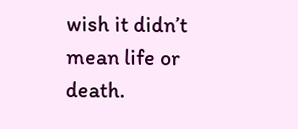wish it didn’t mean life or death.